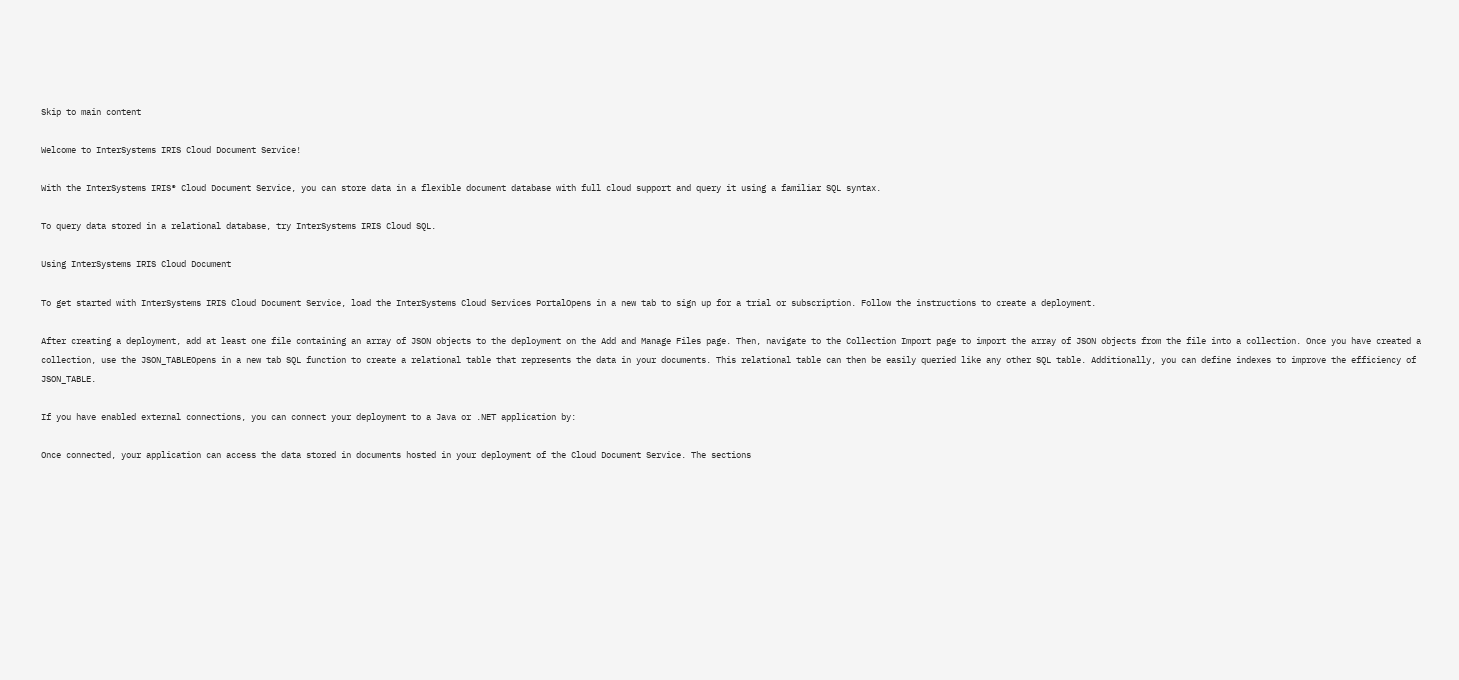Skip to main content

Welcome to InterSystems IRIS Cloud Document Service!

With the InterSystems IRIS® Cloud Document Service, you can store data in a flexible document database with full cloud support and query it using a familiar SQL syntax.

To query data stored in a relational database, try InterSystems IRIS Cloud SQL.

Using InterSystems IRIS Cloud Document

To get started with InterSystems IRIS Cloud Document Service, load the InterSystems Cloud Services PortalOpens in a new tab to sign up for a trial or subscription. Follow the instructions to create a deployment.

After creating a deployment, add at least one file containing an array of JSON objects to the deployment on the Add and Manage Files page. Then, navigate to the Collection Import page to import the array of JSON objects from the file into a collection. Once you have created a collection, use the JSON_TABLEOpens in a new tab SQL function to create a relational table that represents the data in your documents. This relational table can then be easily queried like any other SQL table. Additionally, you can define indexes to improve the efficiency of JSON_TABLE.

If you have enabled external connections, you can connect your deployment to a Java or .NET application by:

Once connected, your application can access the data stored in documents hosted in your deployment of the Cloud Document Service. The sections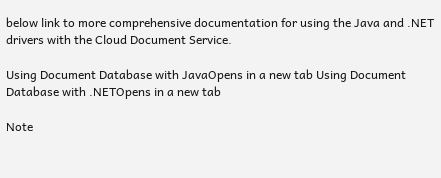below link to more comprehensive documentation for using the Java and .NET drivers with the Cloud Document Service.

Using Document Database with JavaOpens in a new tab Using Document Database with .NETOpens in a new tab

Note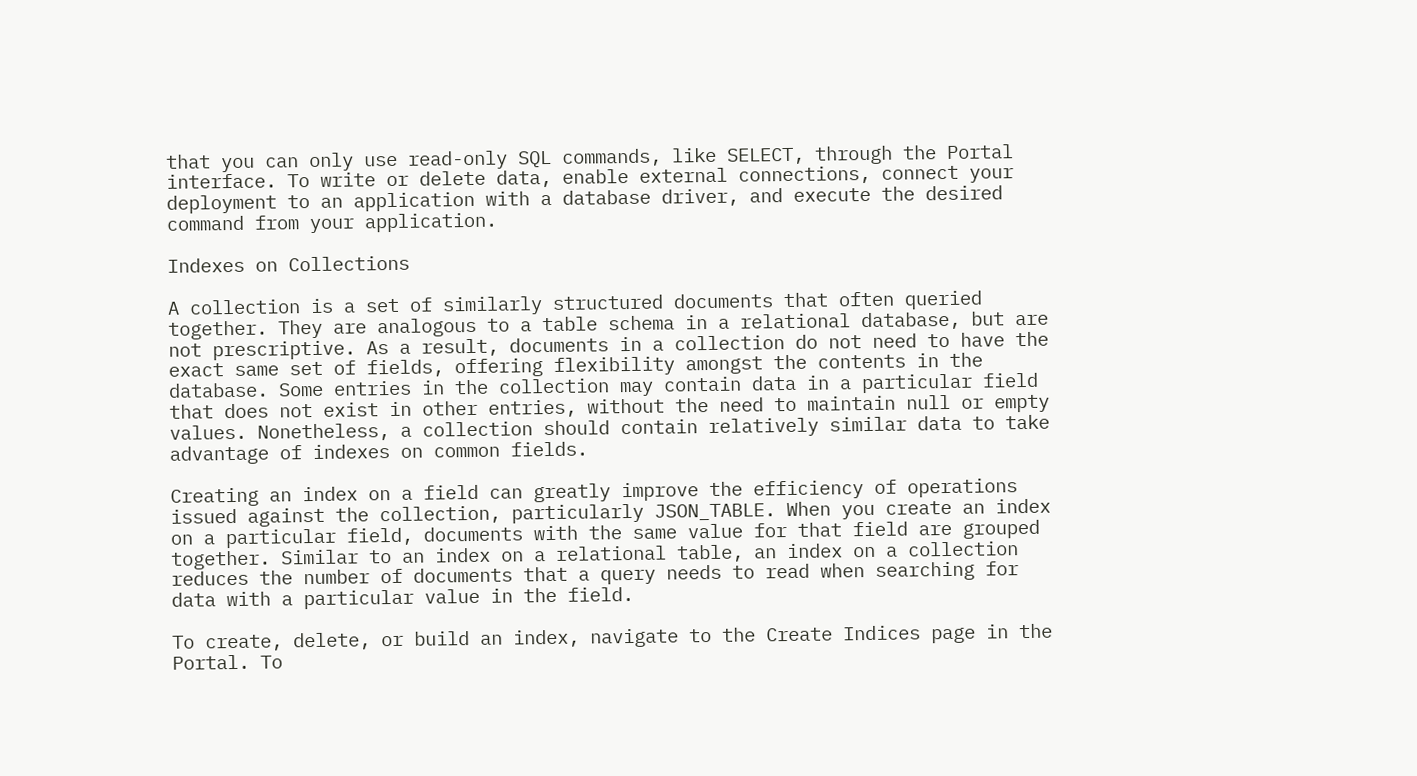that you can only use read-only SQL commands, like SELECT, through the Portal interface. To write or delete data, enable external connections, connect your deployment to an application with a database driver, and execute the desired command from your application.

Indexes on Collections

A collection is a set of similarly structured documents that often queried together. They are analogous to a table schema in a relational database, but are not prescriptive. As a result, documents in a collection do not need to have the exact same set of fields, offering flexibility amongst the contents in the database. Some entries in the collection may contain data in a particular field that does not exist in other entries, without the need to maintain null or empty values. Nonetheless, a collection should contain relatively similar data to take advantage of indexes on common fields.

Creating an index on a field can greatly improve the efficiency of operations issued against the collection, particularly JSON_TABLE. When you create an index on a particular field, documents with the same value for that field are grouped together. Similar to an index on a relational table, an index on a collection reduces the number of documents that a query needs to read when searching for data with a particular value in the field.

To create, delete, or build an index, navigate to the Create Indices page in the Portal. To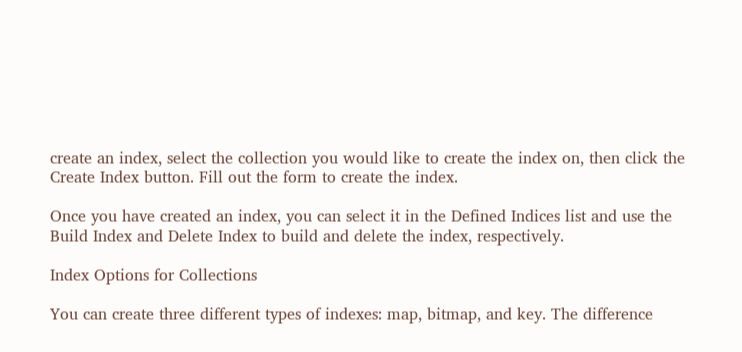create an index, select the collection you would like to create the index on, then click the Create Index button. Fill out the form to create the index.

Once you have created an index, you can select it in the Defined Indices list and use the Build Index and Delete Index to build and delete the index, respectively.

Index Options for Collections

You can create three different types of indexes: map, bitmap, and key. The difference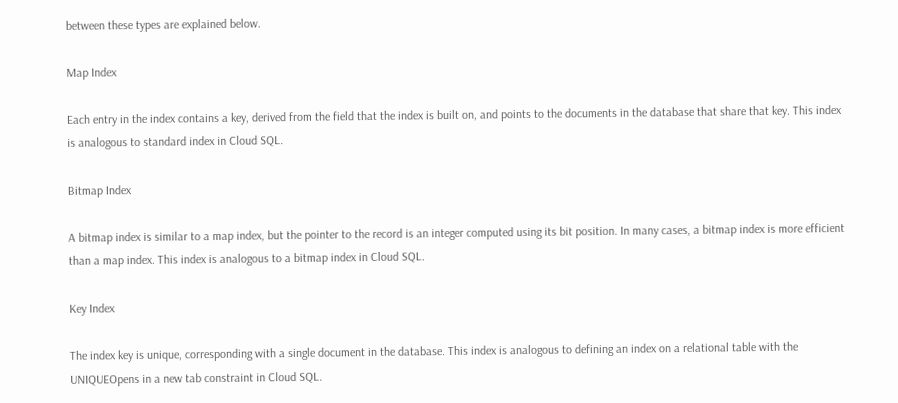between these types are explained below.

Map Index

Each entry in the index contains a key, derived from the field that the index is built on, and points to the documents in the database that share that key. This index is analogous to standard index in Cloud SQL.

Bitmap Index

A bitmap index is similar to a map index, but the pointer to the record is an integer computed using its bit position. In many cases, a bitmap index is more efficient than a map index. This index is analogous to a bitmap index in Cloud SQL.

Key Index

The index key is unique, corresponding with a single document in the database. This index is analogous to defining an index on a relational table with the UNIQUEOpens in a new tab constraint in Cloud SQL.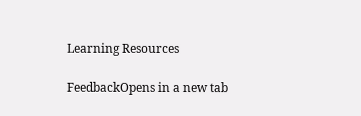Learning Resources

FeedbackOpens in a new tab